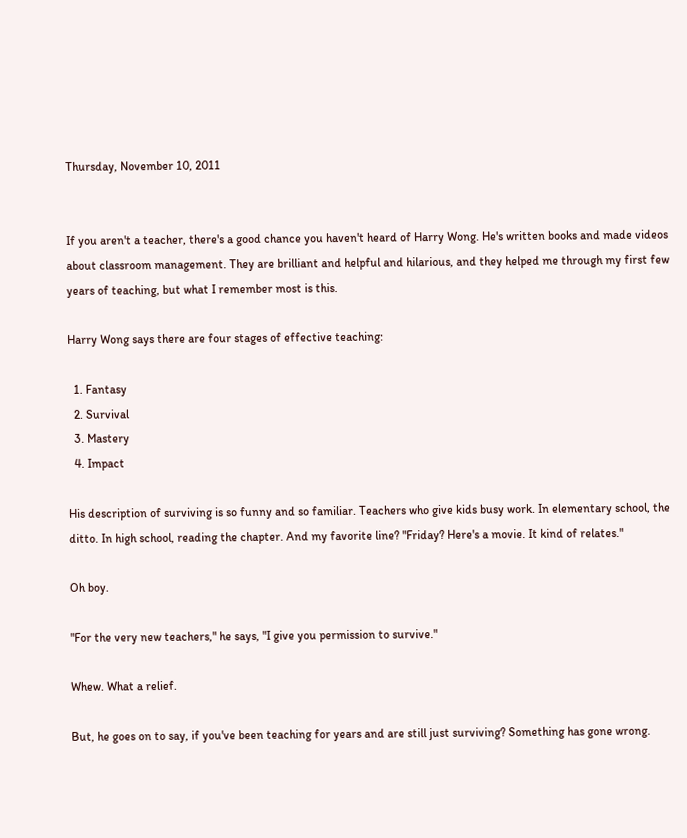Thursday, November 10, 2011


If you aren't a teacher, there's a good chance you haven't heard of Harry Wong. He's written books and made videos about classroom management. They are brilliant and helpful and hilarious, and they helped me through my first few years of teaching, but what I remember most is this.

Harry Wong says there are four stages of effective teaching:

  1. Fantasy
  2. Survival
  3. Mastery
  4. Impact

His description of surviving is so funny and so familiar. Teachers who give kids busy work. In elementary school, the ditto. In high school, reading the chapter. And my favorite line? "Friday? Here's a movie. It kind of relates."

Oh boy.

"For the very new teachers," he says, "I give you permission to survive."

Whew. What a relief.

But, he goes on to say, if you've been teaching for years and are still just surviving? Something has gone wrong.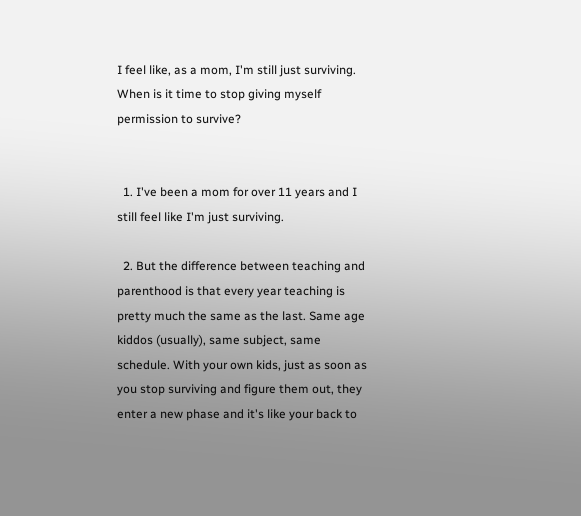I feel like, as a mom, I'm still just surviving. When is it time to stop giving myself permission to survive?


  1. I've been a mom for over 11 years and I still feel like I'm just surviving.

  2. But the difference between teaching and parenthood is that every year teaching is pretty much the same as the last. Same age kiddos (usually), same subject, same schedule. With your own kids, just as soon as you stop surviving and figure them out, they enter a new phase and it's like your back to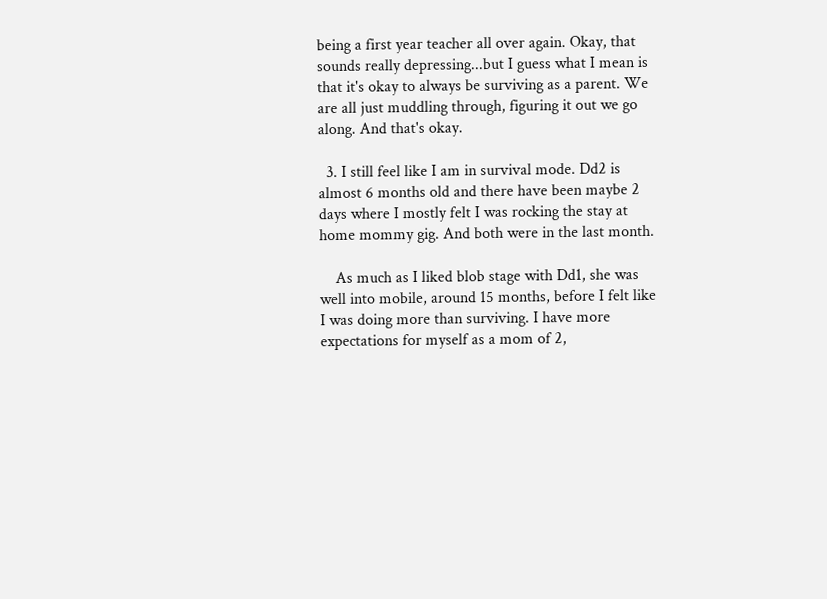being a first year teacher all over again. Okay, that sounds really depressing...but I guess what I mean is that it's okay to always be surviving as a parent. We are all just muddling through, figuring it out we go along. And that's okay.

  3. I still feel like I am in survival mode. Dd2 is almost 6 months old and there have been maybe 2 days where I mostly felt I was rocking the stay at home mommy gig. And both were in the last month.

    As much as I liked blob stage with Dd1, she was well into mobile, around 15 months, before I felt like I was doing more than surviving. I have more expectations for myself as a mom of 2,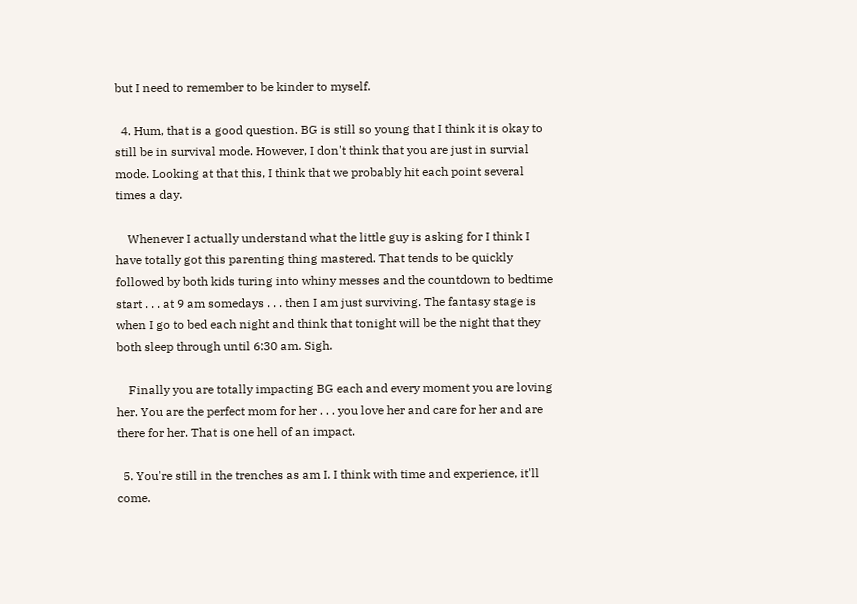but I need to remember to be kinder to myself.

  4. Hum, that is a good question. BG is still so young that I think it is okay to still be in survival mode. However, I don't think that you are just in survial mode. Looking at that this, I think that we probably hit each point several times a day.

    Whenever I actually understand what the little guy is asking for I think I have totally got this parenting thing mastered. That tends to be quickly followed by both kids turing into whiny messes and the countdown to bedtime start . . . at 9 am somedays . . . then I am just surviving. The fantasy stage is when I go to bed each night and think that tonight will be the night that they both sleep through until 6:30 am. Sigh.

    Finally you are totally impacting BG each and every moment you are loving her. You are the perfect mom for her . . . you love her and care for her and are there for her. That is one hell of an impact.

  5. You're still in the trenches as am I. I think with time and experience, it'll come.